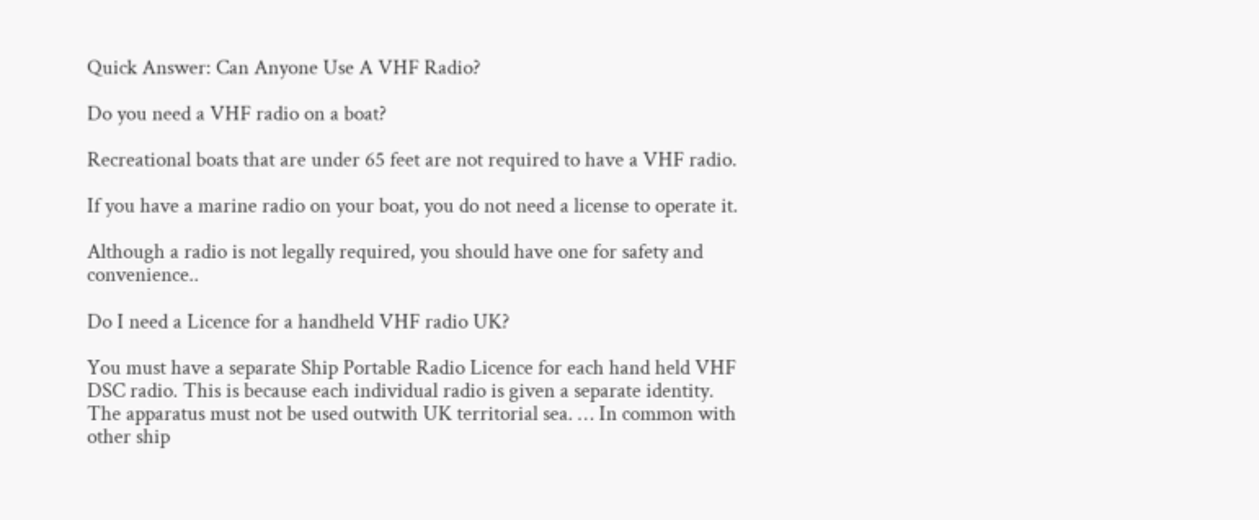Quick Answer: Can Anyone Use A VHF Radio?

Do you need a VHF radio on a boat?

Recreational boats that are under 65 feet are not required to have a VHF radio.

If you have a marine radio on your boat, you do not need a license to operate it.

Although a radio is not legally required, you should have one for safety and convenience..

Do I need a Licence for a handheld VHF radio UK?

You must have a separate Ship Portable Radio Licence for each hand held VHF DSC radio. This is because each individual radio is given a separate identity. The apparatus must not be used outwith UK territorial sea. … In common with other ship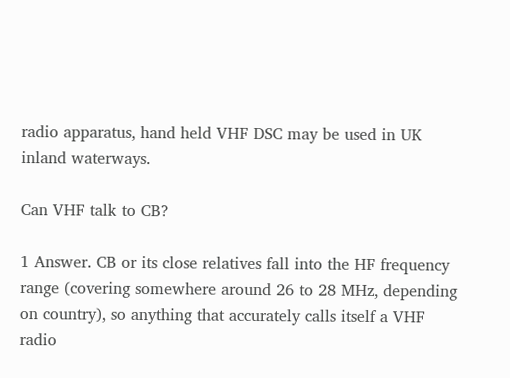radio apparatus, hand held VHF DSC may be used in UK inland waterways.

Can VHF talk to CB?

1 Answer. CB or its close relatives fall into the HF frequency range (covering somewhere around 26 to 28 MHz, depending on country), so anything that accurately calls itself a VHF radio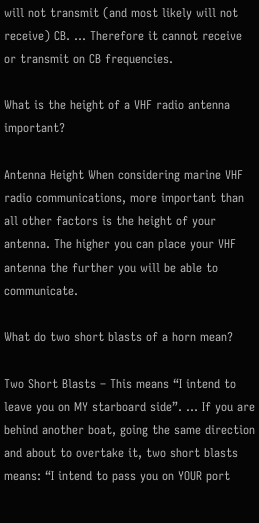will not transmit (and most likely will not receive) CB. … Therefore it cannot receive or transmit on CB frequencies.

What is the height of a VHF radio antenna important?

Antenna Height When considering marine VHF radio communications, more important than all other factors is the height of your antenna. The higher you can place your VHF antenna the further you will be able to communicate.

What do two short blasts of a horn mean?

Two Short Blasts – This means “I intend to leave you on MY starboard side”. … If you are behind another boat, going the same direction and about to overtake it, two short blasts means: “I intend to pass you on YOUR port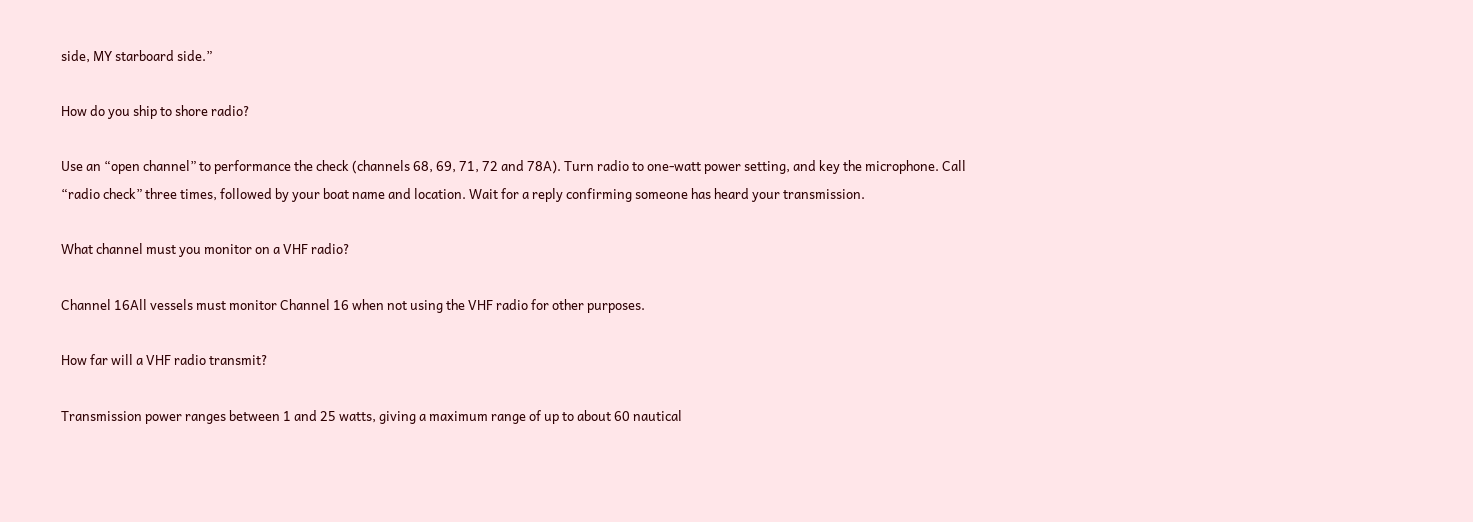side, MY starboard side.”

How do you ship to shore radio?

Use an “open channel” to performance the check (channels 68, 69, 71, 72 and 78A). Turn radio to one-watt power setting, and key the microphone. Call “radio check” three times, followed by your boat name and location. Wait for a reply confirming someone has heard your transmission.

What channel must you monitor on a VHF radio?

Channel 16All vessels must monitor Channel 16 when not using the VHF radio for other purposes.

How far will a VHF radio transmit?

Transmission power ranges between 1 and 25 watts, giving a maximum range of up to about 60 nautical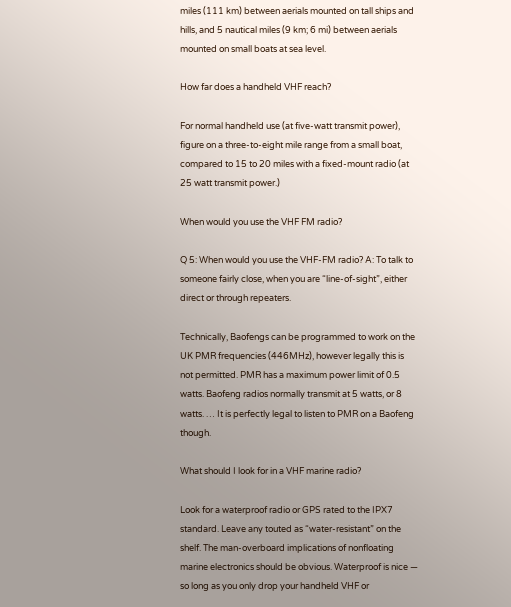miles (111 km) between aerials mounted on tall ships and hills, and 5 nautical miles (9 km; 6 mi) between aerials mounted on small boats at sea level.

How far does a handheld VHF reach?

For normal handheld use (at five-watt transmit power), figure on a three-to-eight mile range from a small boat, compared to 15 to 20 miles with a fixed-mount radio (at 25 watt transmit power.)

When would you use the VHF FM radio?

Q 5: When would you use the VHF-FM radio? A: To talk to someone fairly close, when you are “line-of-sight”, either direct or through repeaters.

Technically, Baofengs can be programmed to work on the UK PMR frequencies (446MHz), however legally this is not permitted. PMR has a maximum power limit of 0.5 watts. Baofeng radios normally transmit at 5 watts, or 8 watts. … It is perfectly legal to listen to PMR on a Baofeng though.

What should I look for in a VHF marine radio?

Look for a waterproof radio or GPS rated to the IPX7 standard. Leave any touted as “water-resistant” on the shelf. The man-overboard implications of nonfloating marine electronics should be obvious. Waterproof is nice — so long as you only drop your handheld VHF or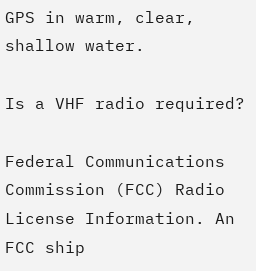GPS in warm, clear, shallow water.

Is a VHF radio required?

Federal Communications Commission (FCC) Radio License Information. An FCC ship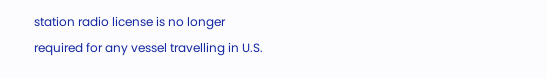station radio license is no longer required for any vessel travelling in U.S.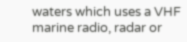waters which uses a VHF marine radio, radar or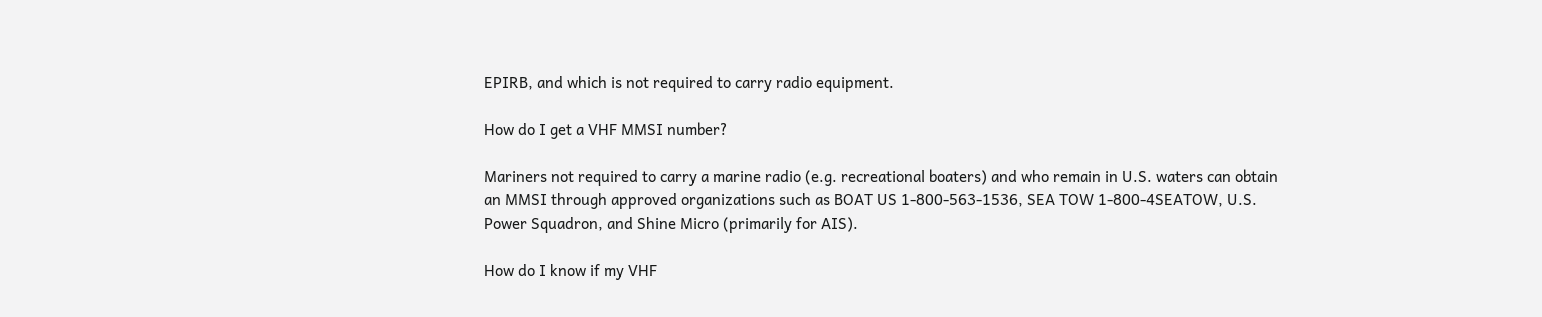EPIRB, and which is not required to carry radio equipment.

How do I get a VHF MMSI number?

Mariners not required to carry a marine radio (e.g. recreational boaters) and who remain in U.S. waters can obtain an MMSI through approved organizations such as BOAT US 1-800-563-1536, SEA TOW 1-800-4SEATOW, U.S. Power Squadron, and Shine Micro (primarily for AIS).

How do I know if my VHF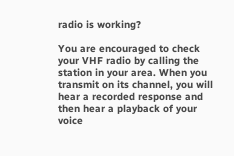radio is working?

You are encouraged to check your VHF radio by calling the station in your area. When you transmit on its channel, you will hear a recorded response and then hear a playback of your voice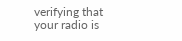verifying that your radio is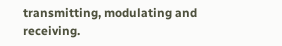transmitting, modulating and receiving.